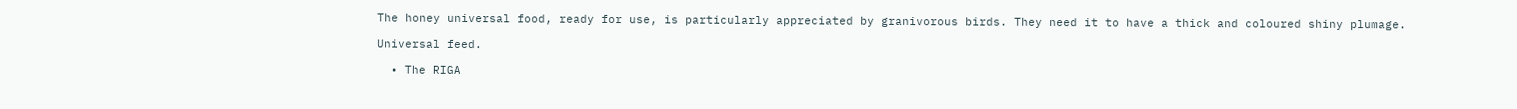The honey universal food, ready for use, is particularly appreciated by granivorous birds. They need it to have a thick and coloured shiny plumage.

Universal feed.

  • The RIGA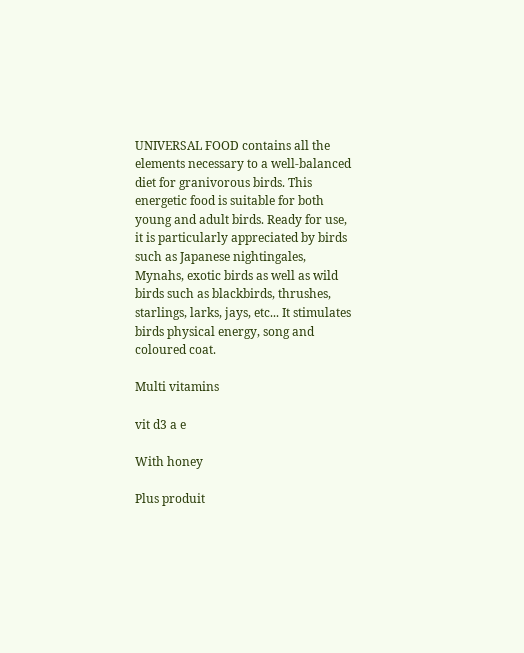UNIVERSAL FOOD contains all the elements necessary to a well-balanced diet for granivorous birds. This energetic food is suitable for both young and adult birds. Ready for use, it is particularly appreciated by birds such as Japanese nightingales, Mynahs, exotic birds as well as wild birds such as blackbirds, thrushes, starlings, larks, jays, etc... It stimulates birds physical energy, song and coloured coat.

Multi vitamins

vit d3 a e

With honey

Plus produit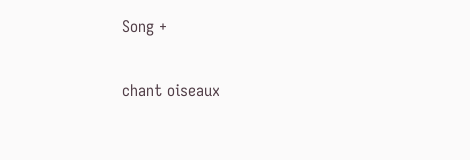Song +

chant oiseaux